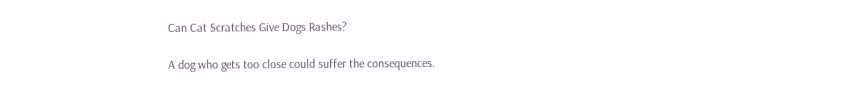Can Cat Scratches Give Dogs Rashes?

A dog who gets too close could suffer the consequences.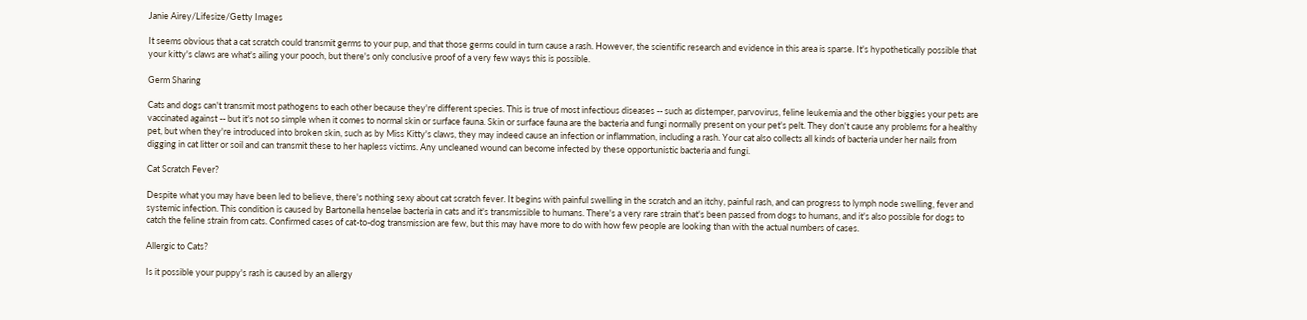Janie Airey/Lifesize/Getty Images

It seems obvious that a cat scratch could transmit germs to your pup, and that those germs could in turn cause a rash. However, the scientific research and evidence in this area is sparse. It's hypothetically possible that your kitty's claws are what's ailing your pooch, but there's only conclusive proof of a very few ways this is possible.

Germ Sharing

Cats and dogs can't transmit most pathogens to each other because they're different species. This is true of most infectious diseases -- such as distemper, parvovirus, feline leukemia and the other biggies your pets are vaccinated against -- but it's not so simple when it comes to normal skin or surface fauna. Skin or surface fauna are the bacteria and fungi normally present on your pet's pelt. They don't cause any problems for a healthy pet, but when they're introduced into broken skin, such as by Miss Kitty's claws, they may indeed cause an infection or inflammation, including a rash. Your cat also collects all kinds of bacteria under her nails from digging in cat litter or soil and can transmit these to her hapless victims. Any uncleaned wound can become infected by these opportunistic bacteria and fungi.

Cat Scratch Fever?

Despite what you may have been led to believe, there's nothing sexy about cat scratch fever. It begins with painful swelling in the scratch and an itchy, painful rash, and can progress to lymph node swelling, fever and systemic infection. This condition is caused by Bartonella henselae bacteria in cats and it's transmissible to humans. There's a very rare strain that's been passed from dogs to humans, and it's also possible for dogs to catch the feline strain from cats. Confirmed cases of cat-to-dog transmission are few, but this may have more to do with how few people are looking than with the actual numbers of cases.

Allergic to Cats?

Is it possible your puppy's rash is caused by an allergy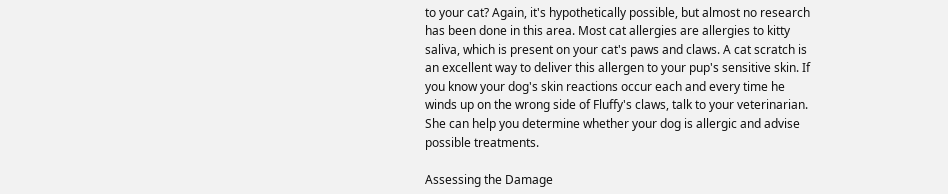to your cat? Again, it's hypothetically possible, but almost no research has been done in this area. Most cat allergies are allergies to kitty saliva, which is present on your cat's paws and claws. A cat scratch is an excellent way to deliver this allergen to your pup's sensitive skin. If you know your dog's skin reactions occur each and every time he winds up on the wrong side of Fluffy's claws, talk to your veterinarian. She can help you determine whether your dog is allergic and advise possible treatments.

Assessing the Damage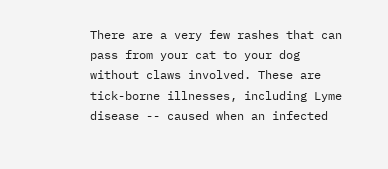There are a very few rashes that can pass from your cat to your dog without claws involved. These are tick-borne illnesses, including Lyme disease -- caused when an infected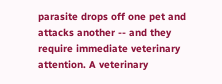parasite drops off one pet and attacks another -- and they require immediate veterinary attention. A veterinary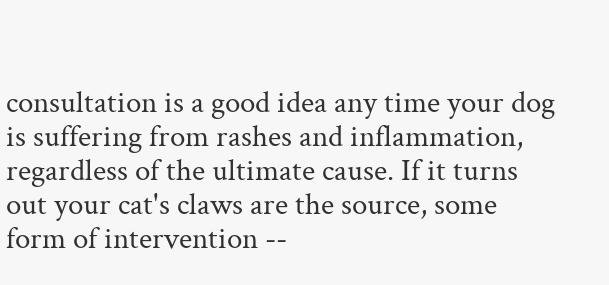consultation is a good idea any time your dog is suffering from rashes and inflammation, regardless of the ultimate cause. If it turns out your cat's claws are the source, some form of intervention --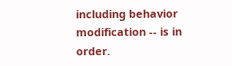including behavior modification -- is in order.